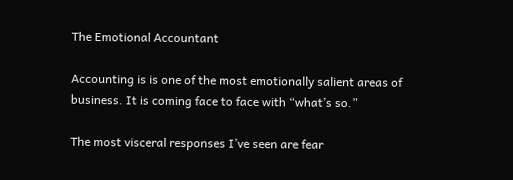The Emotional Accountant

Accounting is is one of the most emotionally salient areas of business. It is coming face to face with “what’s so.”

The most visceral responses I’ve seen are fear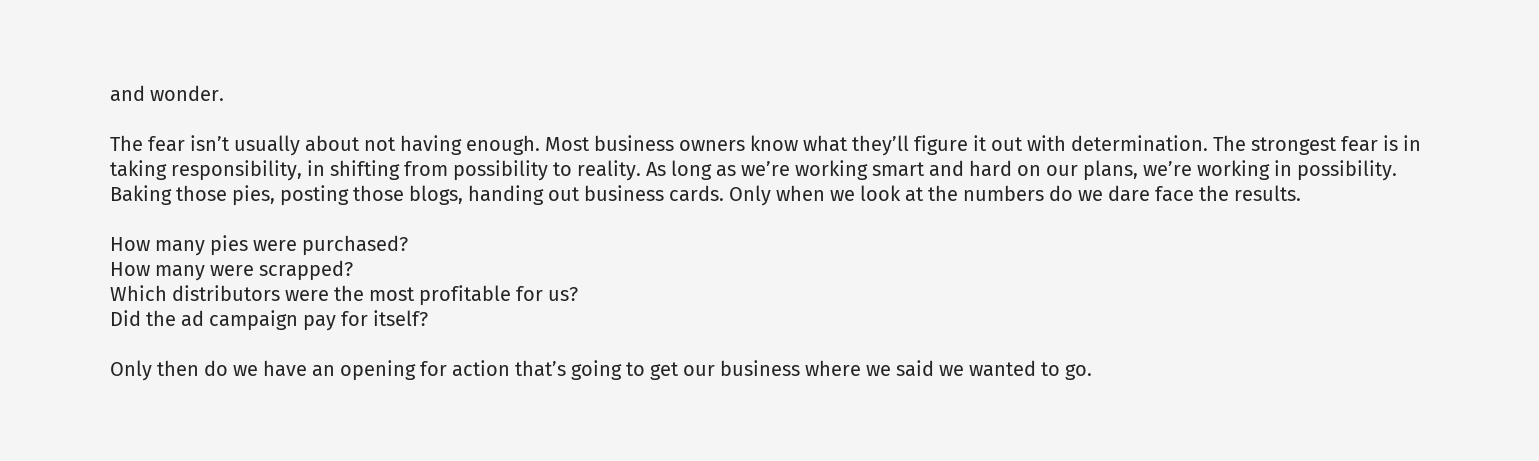and wonder.

The fear isn’t usually about not having enough. Most business owners know what they’ll figure it out with determination. The strongest fear is in taking responsibility, in shifting from possibility to reality. As long as we’re working smart and hard on our plans, we’re working in possibility. Baking those pies, posting those blogs, handing out business cards. Only when we look at the numbers do we dare face the results.

How many pies were purchased?
How many were scrapped?
Which distributors were the most profitable for us?
Did the ad campaign pay for itself?

Only then do we have an opening for action that’s going to get our business where we said we wanted to go.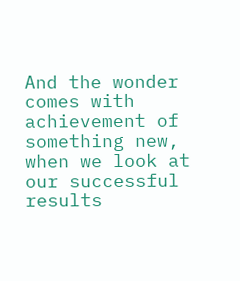And the wonder comes with achievement of something new, when we look at our successful results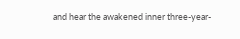and hear the awakened inner three-year-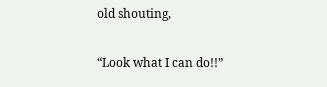old shouting,

“Look what I can do!!”